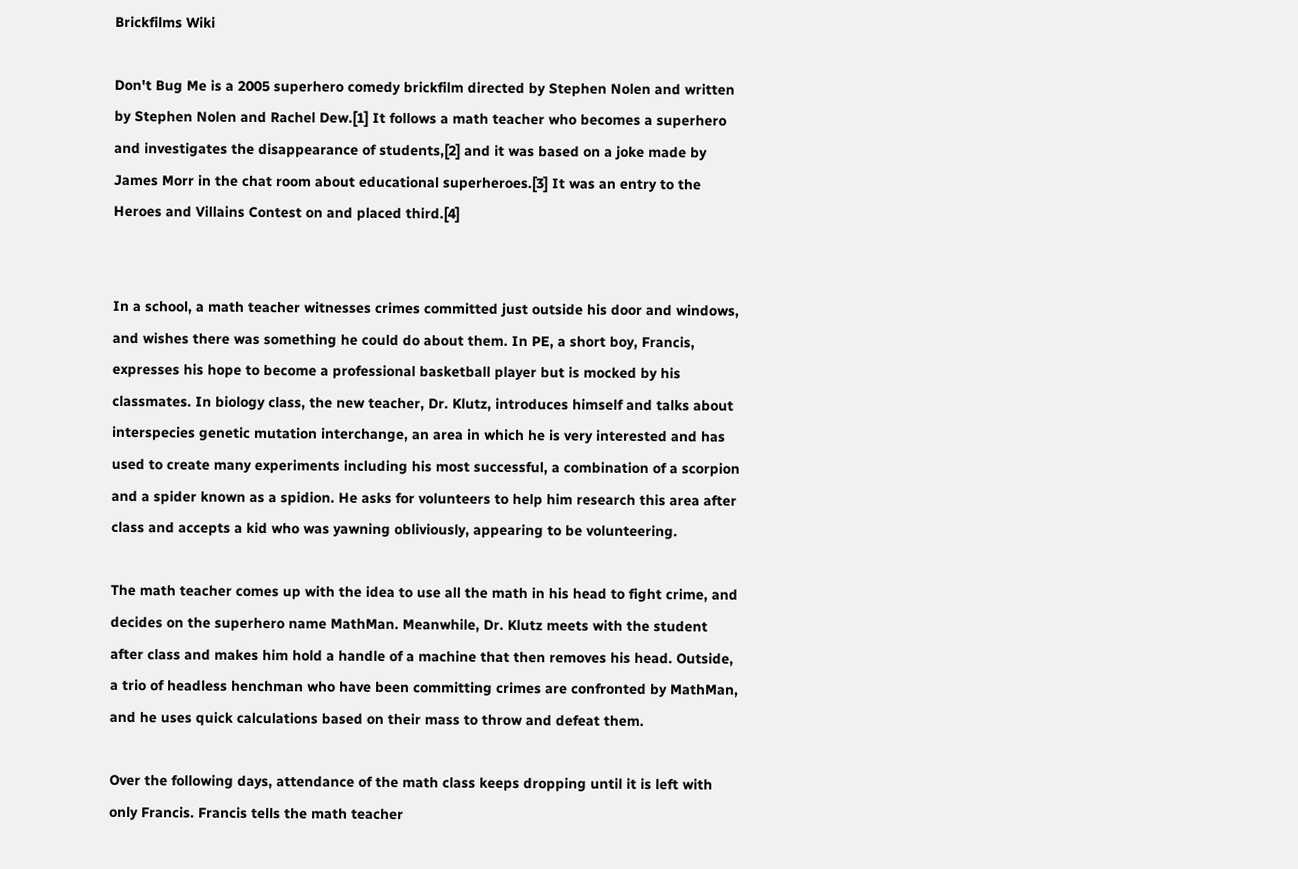Brickfilms Wiki

Don't Bug Me is a 2005 superhero comedy brickfilm directed by Stephen Nolen and written by Stephen Nolen and Rachel Dew.[1] It follows a math teacher who becomes a superhero and investigates the disappearance of students,[2] and it was based on a joke made by James Morr in the chat room about educational superheroes.[3] It was an entry to the Heroes and Villains Contest on and placed third.[4]


In a school, a math teacher witnesses crimes committed just outside his door and windows, and wishes there was something he could do about them. In PE, a short boy, Francis, expresses his hope to become a professional basketball player but is mocked by his classmates. In biology class, the new teacher, Dr. Klutz, introduces himself and talks about interspecies genetic mutation interchange, an area in which he is very interested and has used to create many experiments including his most successful, a combination of a scorpion and a spider known as a spidion. He asks for volunteers to help him research this area after class and accepts a kid who was yawning obliviously, appearing to be volunteering.

The math teacher comes up with the idea to use all the math in his head to fight crime, and decides on the superhero name MathMan. Meanwhile, Dr. Klutz meets with the student after class and makes him hold a handle of a machine that then removes his head. Outside, a trio of headless henchman who have been committing crimes are confronted by MathMan, and he uses quick calculations based on their mass to throw and defeat them.

Over the following days, attendance of the math class keeps dropping until it is left with only Francis. Francis tells the math teacher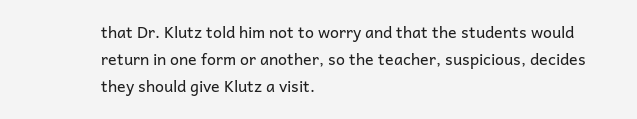that Dr. Klutz told him not to worry and that the students would return in one form or another, so the teacher, suspicious, decides they should give Klutz a visit.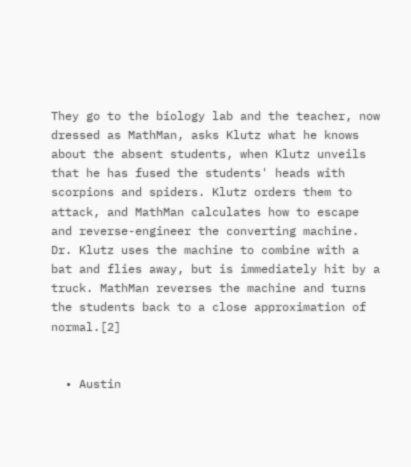They go to the biology lab and the teacher, now dressed as MathMan, asks Klutz what he knows about the absent students, when Klutz unveils that he has fused the students' heads with scorpions and spiders. Klutz orders them to attack, and MathMan calculates how to escape and reverse-engineer the converting machine. Dr. Klutz uses the machine to combine with a bat and flies away, but is immediately hit by a truck. MathMan reverses the machine and turns the students back to a close approximation of normal.[2]


  • Austin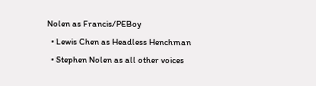Nolen as Francis/PEBoy
  • Lewis Chen as Headless Henchman
  • Stephen Nolen as all other voices